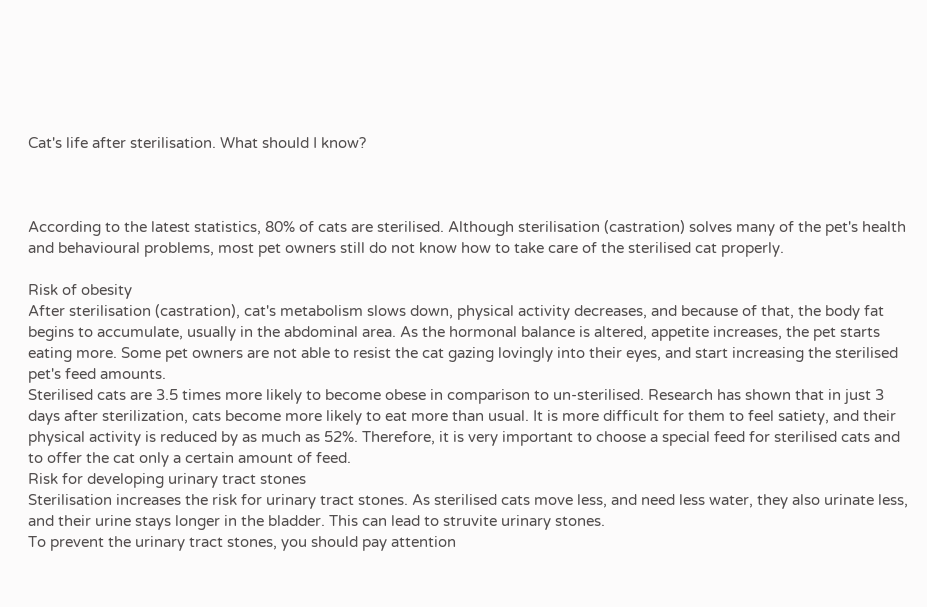Cat's life after sterilisation. What should I know?



According to the latest statistics, 80% of cats are sterilised. Although sterilisation (castration) solves many of the pet's health and behavioural problems, most pet owners still do not know how to take care of the sterilised cat properly.

Risk of obesity
After sterilisation (castration), cat's metabolism slows down, physical activity decreases, and because of that, the body fat begins to accumulate, usually in the abdominal area. As the hormonal balance is altered, appetite increases, the pet starts eating more. Some pet owners are not able to resist the cat gazing lovingly into their eyes, and start increasing the sterilised pet's feed amounts.
Sterilised cats are 3.5 times more likely to become obese in comparison to un-sterilised. Research has shown that in just 3 days after sterilization, cats become more likely to eat more than usual. It is more difficult for them to feel satiety, and their physical activity is reduced by as much as 52%. Therefore, it is very important to choose a special feed for sterilised cats and to offer the cat only a certain amount of feed.
Risk for developing urinary tract stones
Sterilisation increases the risk for urinary tract stones. As sterilised cats move less, and need less water, they also urinate less, and their urine stays longer in the bladder. This can lead to struvite urinary stones.
To prevent the urinary tract stones, you should pay attention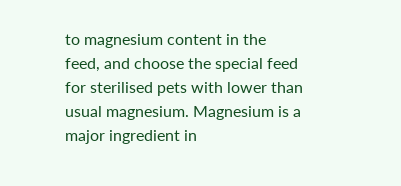to magnesium content in the feed, and choose the special feed for sterilised pets with lower than usual magnesium. Magnesium is a major ingredient in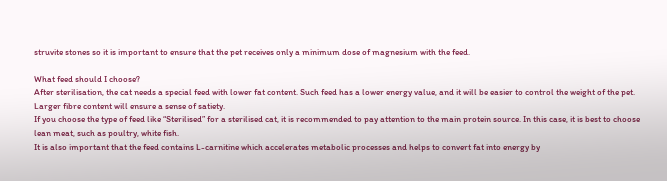struvite stones so it is important to ensure that the pet receives only a minimum dose of magnesium with the feed.

What feed should I choose?
After sterilisation, the cat needs a special feed with lower fat content. Such feed has a lower energy value, and it will be easier to control the weight of the pet. Larger fibre content will ensure a sense of satiety.
If you choose the type of feed like “Sterilised” for a sterilised cat, it is recommended to pay attention to the main protein source. In this case, it is best to choose lean meat, such as poultry, white fish.
It is also important that the feed contains L-carnitine which accelerates metabolic processes and helps to convert fat into energy by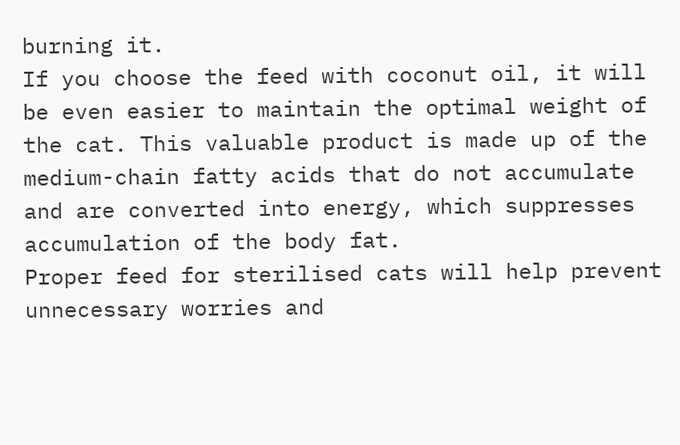burning it.
If you choose the feed with coconut oil, it will be even easier to maintain the optimal weight of the cat. This valuable product is made up of the medium-chain fatty acids that do not accumulate and are converted into energy, which suppresses accumulation of the body fat.
Proper feed for sterilised cats will help prevent unnecessary worries and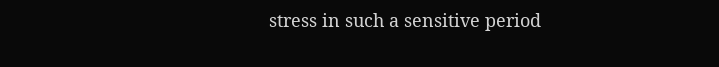stress in such a sensitive period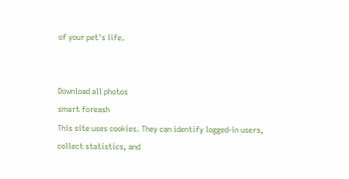of your pet's life.


Download all photos
smart foreash
This site uses cookies. They can identify logged-in users, collect statistics, and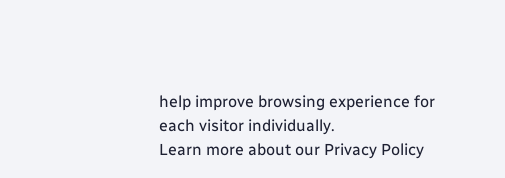help improve browsing experience for each visitor individually.
Learn more about our Privacy Policy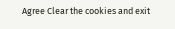Agree Clear the cookies and exit